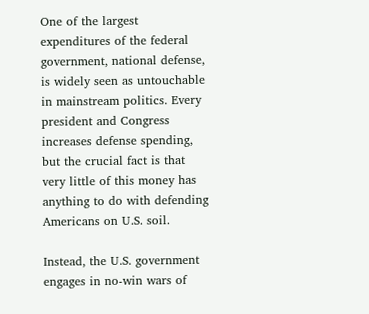One of the largest expenditures of the federal government, national defense, is widely seen as untouchable in mainstream politics. Every president and Congress increases defense spending, but the crucial fact is that very little of this money has anything to do with defending Americans on U.S. soil.

Instead, the U.S. government engages in no-win wars of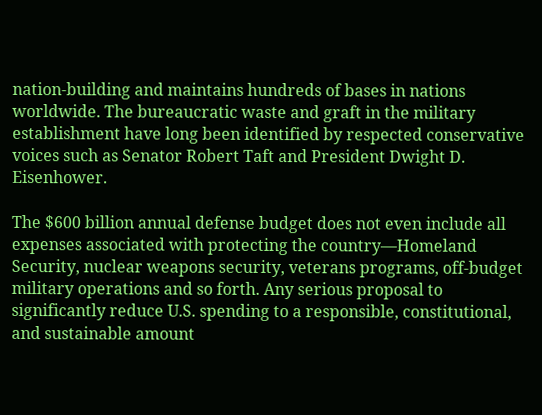nation-building and maintains hundreds of bases in nations worldwide. The bureaucratic waste and graft in the military establishment have long been identified by respected conservative voices such as Senator Robert Taft and President Dwight D. Eisenhower.

The $600 billion annual defense budget does not even include all expenses associated with protecting the country—Homeland Security, nuclear weapons security, veterans programs, off-budget military operations and so forth. Any serious proposal to significantly reduce U.S. spending to a responsible, constitutional, and sustainable amount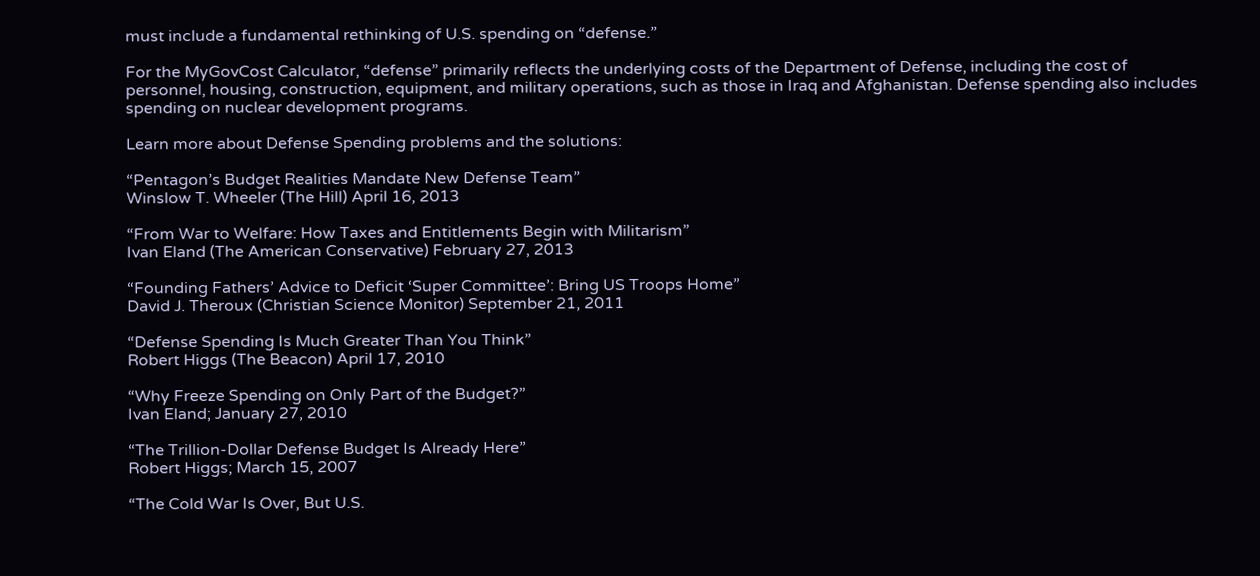must include a fundamental rethinking of U.S. spending on “defense.”

For the MyGovCost Calculator, “defense” primarily reflects the underlying costs of the Department of Defense, including the cost of personnel, housing, construction, equipment, and military operations, such as those in Iraq and Afghanistan. Defense spending also includes spending on nuclear development programs.

Learn more about Defense Spending problems and the solutions:

“Pentagon’s Budget Realities Mandate New Defense Team”
Winslow T. Wheeler (The Hill) April 16, 2013

“From War to Welfare: How Taxes and Entitlements Begin with Militarism”
Ivan Eland (The American Conservative) February 27, 2013

“Founding Fathers’ Advice to Deficit ‘Super Committee’: Bring US Troops Home”
David J. Theroux (Christian Science Monitor) September 21, 2011

“Defense Spending Is Much Greater Than You Think”
Robert Higgs (The Beacon) April 17, 2010

“Why Freeze Spending on Only Part of the Budget?”
Ivan Eland; January 27, 2010

“The Trillion-Dollar Defense Budget Is Already Here”
Robert Higgs; March 15, 2007

“The Cold War Is Over, But U.S.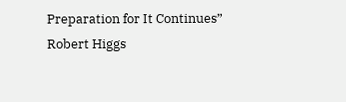Preparation for It Continues”
Robert Higgs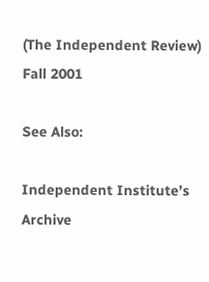(The Independent Review) Fall 2001

See Also:

Independent Institute’s Archive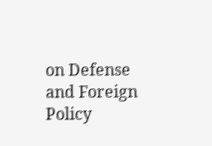on Defense and Foreign Policy